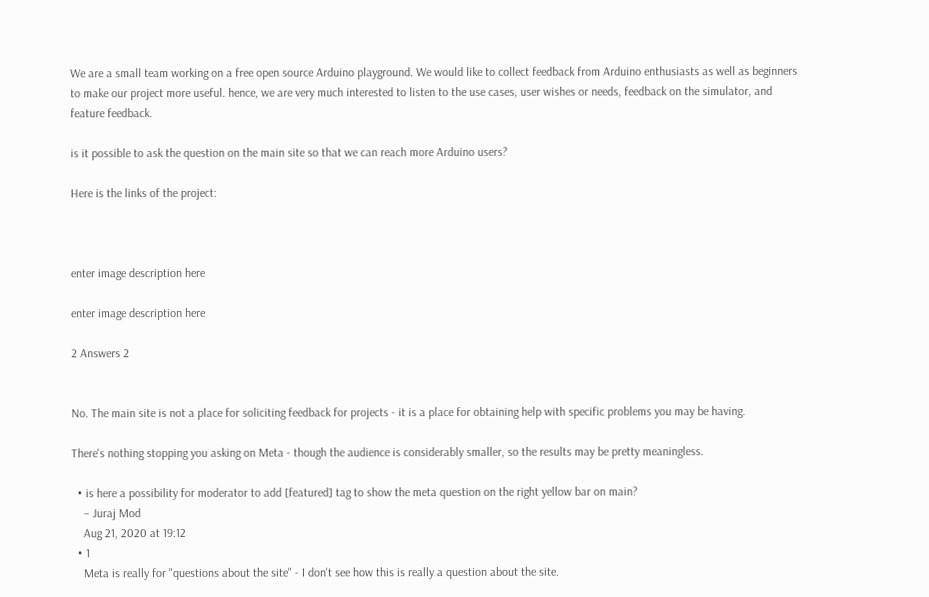We are a small team working on a free open source Arduino playground. We would like to collect feedback from Arduino enthusiasts as well as beginners to make our project more useful. hence, we are very much interested to listen to the use cases, user wishes or needs, feedback on the simulator, and feature feedback.

is it possible to ask the question on the main site so that we can reach more Arduino users?

Here is the links of the project:



enter image description here

enter image description here

2 Answers 2


No. The main site is not a place for soliciting feedback for projects - it is a place for obtaining help with specific problems you may be having.

There's nothing stopping you asking on Meta - though the audience is considerably smaller, so the results may be pretty meaningless.

  • is here a possibility for moderator to add [featured] tag to show the meta question on the right yellow bar on main?
    – Juraj Mod
    Aug 21, 2020 at 19:12
  • 1
    Meta is really for "questions about the site" - I don't see how this is really a question about the site.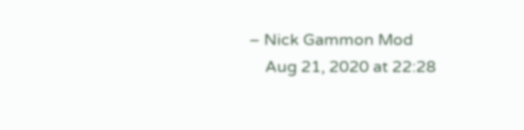– Nick Gammon Mod
    Aug 21, 2020 at 22:28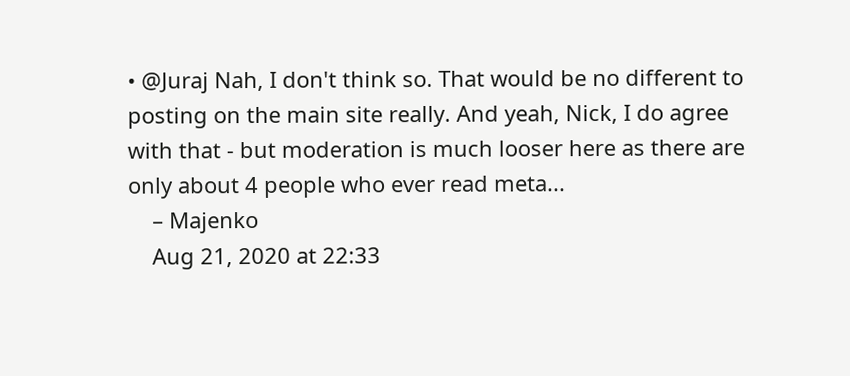• @Juraj Nah, I don't think so. That would be no different to posting on the main site really. And yeah, Nick, I do agree with that - but moderation is much looser here as there are only about 4 people who ever read meta...
    – Majenko
    Aug 21, 2020 at 22:33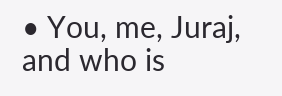• You, me, Juraj, and who is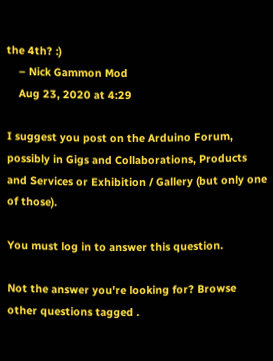the 4th? :)
    – Nick Gammon Mod
    Aug 23, 2020 at 4:29

I suggest you post on the Arduino Forum, possibly in Gigs and Collaborations, Products and Services or Exhibition / Gallery (but only one of those).

You must log in to answer this question.

Not the answer you're looking for? Browse other questions tagged .